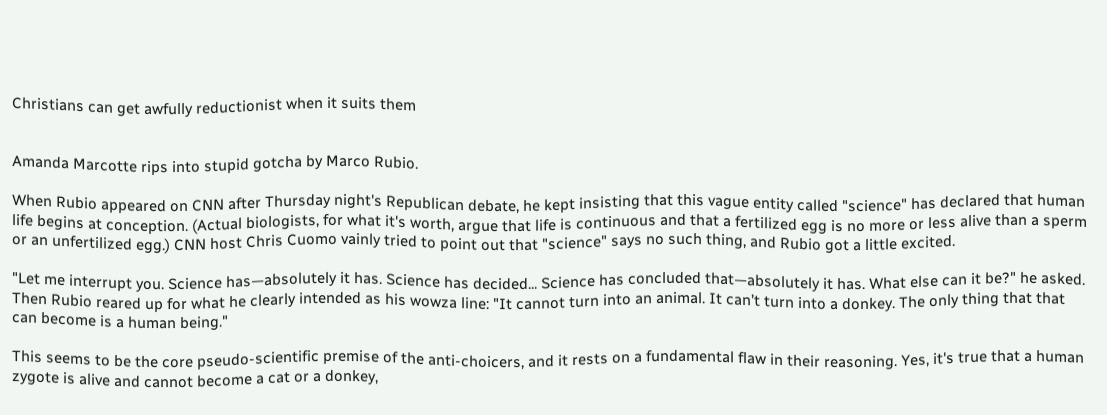Christians can get awfully reductionist when it suits them


Amanda Marcotte rips into stupid gotcha by Marco Rubio.

When Rubio appeared on CNN after Thursday night's Republican debate, he kept insisting that this vague entity called "science" has declared that human life begins at conception. (Actual biologists, for what it's worth, argue that life is continuous and that a fertilized egg is no more or less alive than a sperm or an unfertilized egg.) CNN host Chris Cuomo vainly tried to point out that "science" says no such thing, and Rubio got a little excited.

"Let me interrupt you. Science has—absolutely it has. Science has decided... Science has concluded that—absolutely it has. What else can it be?" he asked. Then Rubio reared up for what he clearly intended as his wowza line: "It cannot turn into an animal. It can’t turn into a donkey. The only thing that that can become is a human being."

This seems to be the core pseudo-scientific premise of the anti-choicers, and it rests on a fundamental flaw in their reasoning. Yes, it's true that a human zygote is alive and cannot become a cat or a donkey,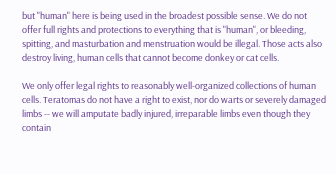but "human" here is being used in the broadest possible sense. We do not offer full rights and protections to everything that is "human", or bleeding, spitting, and masturbation and menstruation would be illegal. Those acts also destroy living, human cells that cannot become donkey or cat cells.

We only offer legal rights to reasonably well-organized collections of human cells. Teratomas do not have a right to exist, nor do warts or severely damaged limbs -- we will amputate badly injured, irreparable limbs even though they contain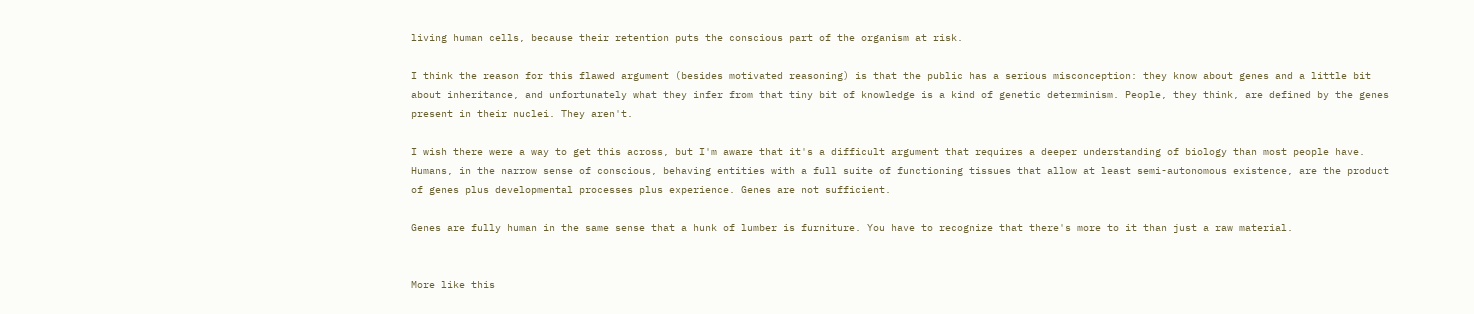living human cells, because their retention puts the conscious part of the organism at risk.

I think the reason for this flawed argument (besides motivated reasoning) is that the public has a serious misconception: they know about genes and a little bit about inheritance, and unfortunately what they infer from that tiny bit of knowledge is a kind of genetic determinism. People, they think, are defined by the genes present in their nuclei. They aren't.

I wish there were a way to get this across, but I'm aware that it's a difficult argument that requires a deeper understanding of biology than most people have. Humans, in the narrow sense of conscious, behaving entities with a full suite of functioning tissues that allow at least semi-autonomous existence, are the product of genes plus developmental processes plus experience. Genes are not sufficient.

Genes are fully human in the same sense that a hunk of lumber is furniture. You have to recognize that there's more to it than just a raw material.


More like this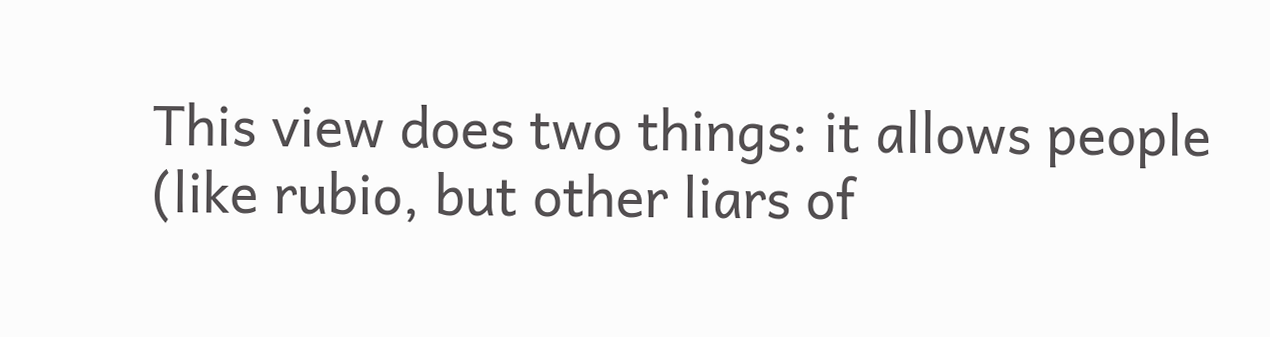This view does two things: it allows people (like rubio, but other liars of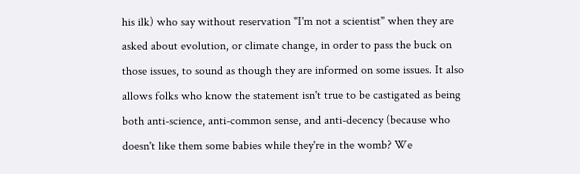his ilk) who say without reservation "I'm not a scientist" when they are asked about evolution, or climate change, in order to pass the buck on those issues, to sound as though they are informed on some issues. It also allows folks who know the statement isn't true to be castigated as being both anti-science, anti-common sense, and anti-decency (because who doesn't like them some babies while they're in the womb? We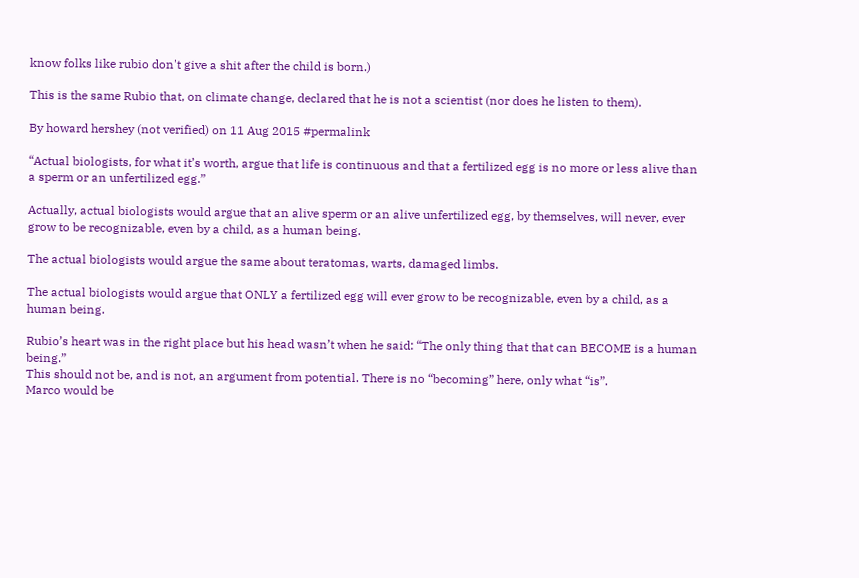know folks like rubio don't give a shit after the child is born.)

This is the same Rubio that, on climate change, declared that he is not a scientist (nor does he listen to them).

By howard hershey (not verified) on 11 Aug 2015 #permalink

“Actual biologists, for what it’s worth, argue that life is continuous and that a fertilized egg is no more or less alive than a sperm or an unfertilized egg.”

Actually, actual biologists would argue that an alive sperm or an alive unfertilized egg, by themselves, will never, ever grow to be recognizable, even by a child, as a human being.

The actual biologists would argue the same about teratomas, warts, damaged limbs.

The actual biologists would argue that ONLY a fertilized egg will ever grow to be recognizable, even by a child, as a human being.

Rubio’s heart was in the right place but his head wasn’t when he said: “The only thing that that can BECOME is a human being.”
This should not be, and is not, an argument from potential. There is no “becoming” here, only what “is”.
Marco would be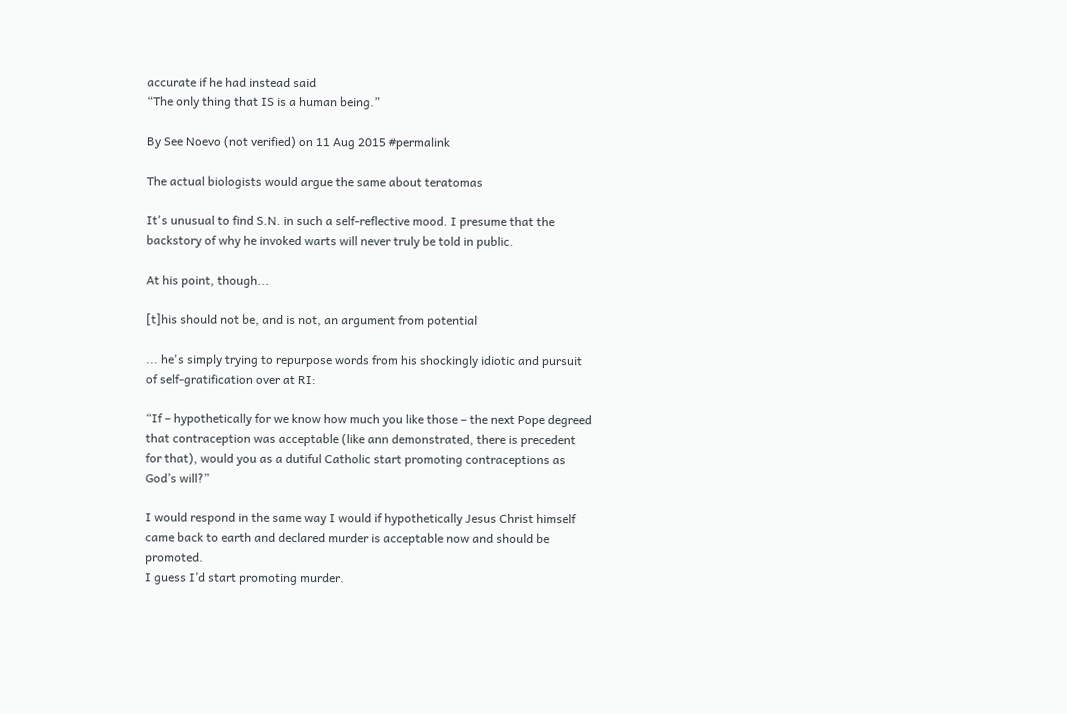accurate if he had instead said
“The only thing that IS is a human being.”

By See Noevo (not verified) on 11 Aug 2015 #permalink

The actual biologists would argue the same about teratomas

It's unusual to find S.N. in such a self-reflective mood. I presume that the backstory of why he invoked warts will never truly be told in public.

At his point, though...

[t]his should not be, and is not, an argument from potential

... he's simply trying to repurpose words from his shockingly idiotic and pursuit of self-gratification over at RI:

“If – hypothetically for we know how much you like those – the next Pope degreed that contraception was acceptable (like ann demonstrated, there is precedent for that), would you as a dutiful Catholic start promoting contraceptions as God’s will?”

I would respond in the same way I would if hypothetically Jesus Christ himself came back to earth and declared murder is acceptable now and should be promoted.
I guess I’d start promoting murder.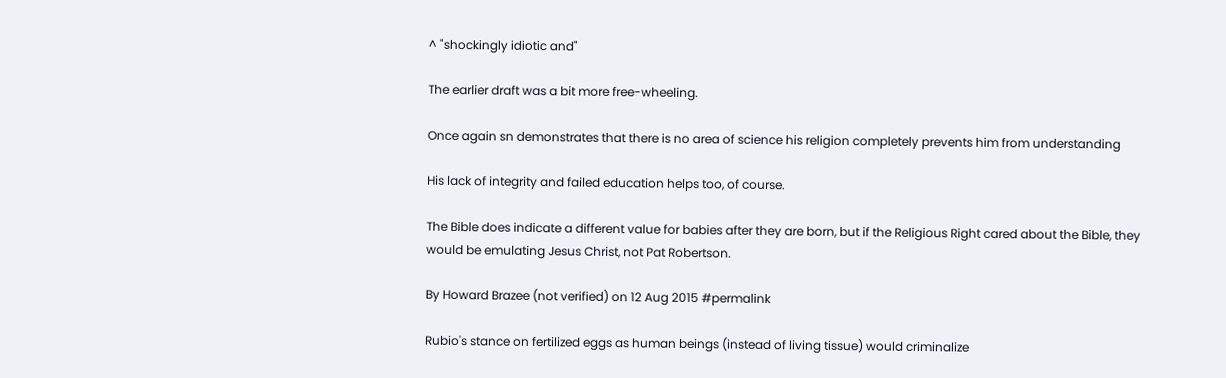^ "shockingly idiotic and"

The earlier draft was a bit more free-wheeling.

Once again sn demonstrates that there is no area of science his religion completely prevents him from understanding

His lack of integrity and failed education helps too, of course.

The Bible does indicate a different value for babies after they are born, but if the Religious Right cared about the Bible, they would be emulating Jesus Christ, not Pat Robertson.

By Howard Brazee (not verified) on 12 Aug 2015 #permalink

Rubio's stance on fertilized eggs as human beings (instead of living tissue) would criminalize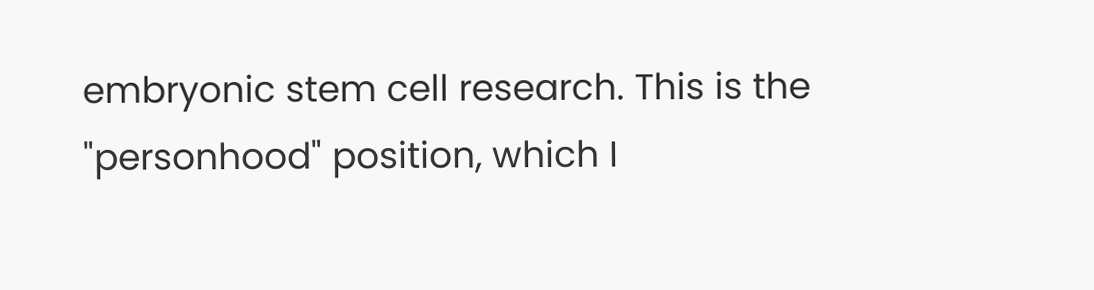embryonic stem cell research. This is the "personhood" position, which I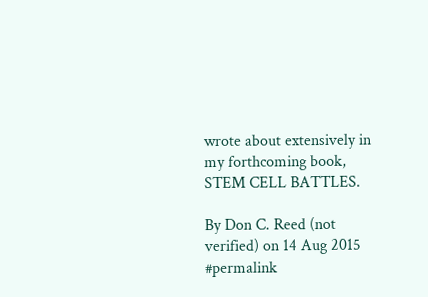wrote about extensively in my forthcoming book, STEM CELL BATTLES.

By Don C. Reed (not verified) on 14 Aug 2015 #permalink